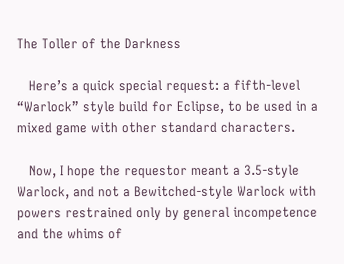The Toller of the Darkness

   Here’s a quick special request: a fifth-level “Warlock” style build for Eclipse, to be used in a mixed game with other standard characters.

   Now, I hope the requestor meant a 3.5-style Warlock, and not a Bewitched-style Warlock with powers restrained only by general incompetence and the whims of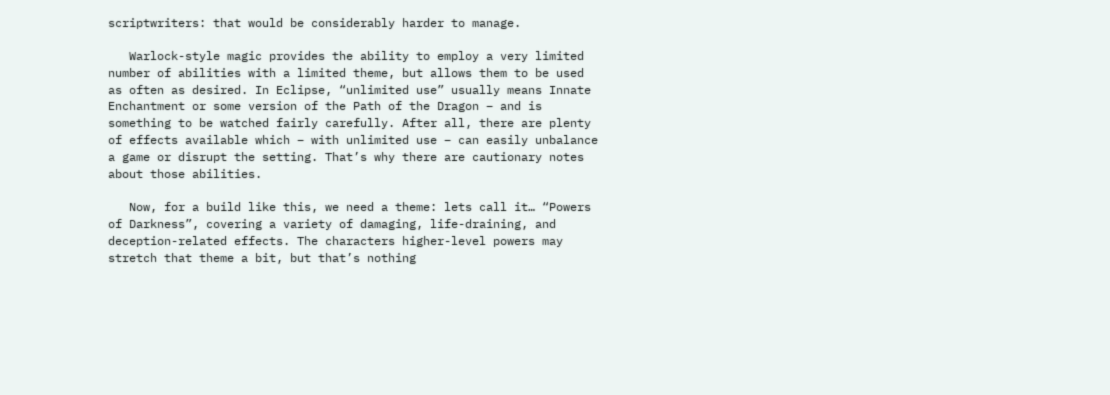scriptwriters: that would be considerably harder to manage.

   Warlock-style magic provides the ability to employ a very limited number of abilities with a limited theme, but allows them to be used as often as desired. In Eclipse, “unlimited use” usually means Innate Enchantment or some version of the Path of the Dragon – and is something to be watched fairly carefully. After all, there are plenty of effects available which – with unlimited use – can easily unbalance a game or disrupt the setting. That’s why there are cautionary notes about those abilities.

   Now, for a build like this, we need a theme: lets call it… “Powers of Darkness”, covering a variety of damaging, life-draining, and deception-related effects. The characters higher-level powers may stretch that theme a bit, but that’s nothing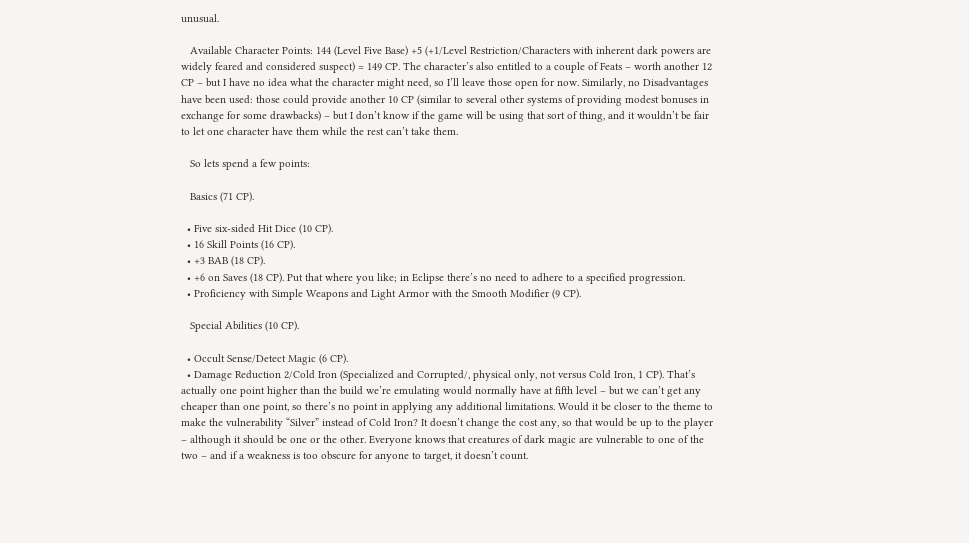unusual.

   Available Character Points: 144 (Level Five Base) +5 (+1/Level Restriction/Characters with inherent dark powers are widely feared and considered suspect) = 149 CP. The character’s also entitled to a couple of Feats – worth another 12 CP – but I have no idea what the character might need, so I’ll leave those open for now. Similarly, no Disadvantages have been used: those could provide another 10 CP (similar to several other systems of providing modest bonuses in exchange for some drawbacks) – but I don’t know if the game will be using that sort of thing, and it wouldn’t be fair to let one character have them while the rest can’t take them.

   So lets spend a few points:

   Basics (71 CP).

  • Five six-sided Hit Dice (10 CP).
  • 16 Skill Points (16 CP).
  • +3 BAB (18 CP).
  • +6 on Saves (18 CP). Put that where you like; in Eclipse there’s no need to adhere to a specified progression.
  • Proficiency with Simple Weapons and Light Armor with the Smooth Modifier (9 CP).

   Special Abilities (10 CP).

  • Occult Sense/Detect Magic (6 CP).
  • Damage Reduction 2/Cold Iron (Specialized and Corrupted/, physical only, not versus Cold Iron, 1 CP). That’s actually one point higher than the build we’re emulating would normally have at fifth level – but we can’t get any cheaper than one point, so there’s no point in applying any additional limitations. Would it be closer to the theme to make the vulnerability “Silver” instead of Cold Iron? It doesn’t change the cost any, so that would be up to the player – although it should be one or the other. Everyone knows that creatures of dark magic are vulnerable to one of the two – and if a weakness is too obscure for anyone to target, it doesn’t count.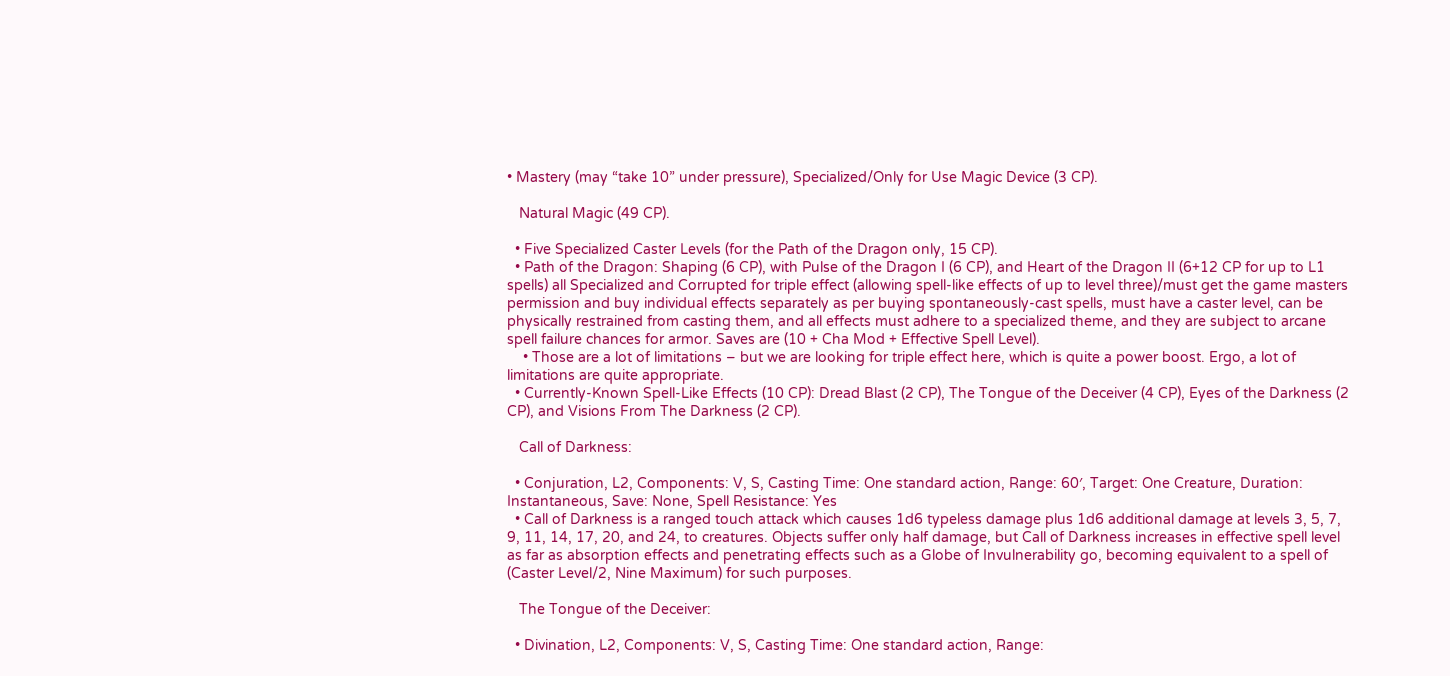• Mastery (may “take 10” under pressure), Specialized/Only for Use Magic Device (3 CP).

   Natural Magic (49 CP).

  • Five Specialized Caster Levels (for the Path of the Dragon only, 15 CP).
  • Path of the Dragon: Shaping (6 CP), with Pulse of the Dragon I (6 CP), and Heart of the Dragon II (6+12 CP for up to L1 spells) all Specialized and Corrupted for triple effect (allowing spell-like effects of up to level three)/must get the game masters permission and buy individual effects separately as per buying spontaneously-cast spells, must have a caster level, can be physically restrained from casting them, and all effects must adhere to a specialized theme, and they are subject to arcane spell failure chances for armor. Saves are (10 + Cha Mod + Effective Spell Level).
    • Those are a lot of limitations – but we are looking for triple effect here, which is quite a power boost. Ergo, a lot of limitations are quite appropriate.
  • Currently-Known Spell-Like Effects (10 CP): Dread Blast (2 CP), The Tongue of the Deceiver (4 CP), Eyes of the Darkness (2 CP), and Visions From The Darkness (2 CP).

   Call of Darkness:

  • Conjuration, L2, Components: V, S, Casting Time: One standard action, Range: 60′, Target: One Creature, Duration: Instantaneous, Save: None, Spell Resistance: Yes
  • Call of Darkness is a ranged touch attack which causes 1d6 typeless damage plus 1d6 additional damage at levels 3, 5, 7, 9, 11, 14, 17, 20, and 24, to creatures. Objects suffer only half damage, but Call of Darkness increases in effective spell level as far as absorption effects and penetrating effects such as a Globe of Invulnerability go, becoming equivalent to a spell of (Caster Level/2, Nine Maximum) for such purposes.

   The Tongue of the Deceiver:

  • Divination, L2, Components: V, S, Casting Time: One standard action, Range: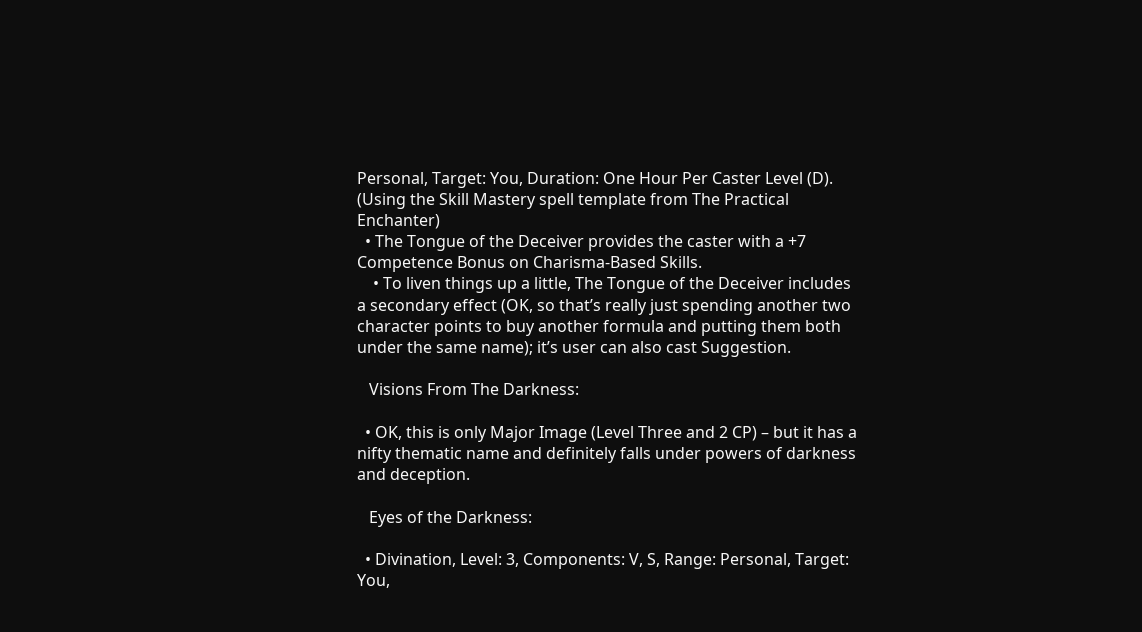Personal, Target: You, Duration: One Hour Per Caster Level (D). (Using the Skill Mastery spell template from The Practical Enchanter)
  • The Tongue of the Deceiver provides the caster with a +7 Competence Bonus on Charisma-Based Skills.
    • To liven things up a little, The Tongue of the Deceiver includes a secondary effect (OK, so that’s really just spending another two character points to buy another formula and putting them both under the same name); it’s user can also cast Suggestion.

   Visions From The Darkness:

  • OK, this is only Major Image (Level Three and 2 CP) – but it has a nifty thematic name and definitely falls under powers of darkness and deception.

   Eyes of the Darkness:

  • Divination, Level: 3, Components: V, S, Range: Personal, Target: You,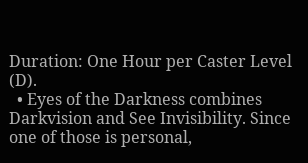Duration: One Hour per Caster Level (D).
  • Eyes of the Darkness combines Darkvision and See Invisibility. Since one of those is personal,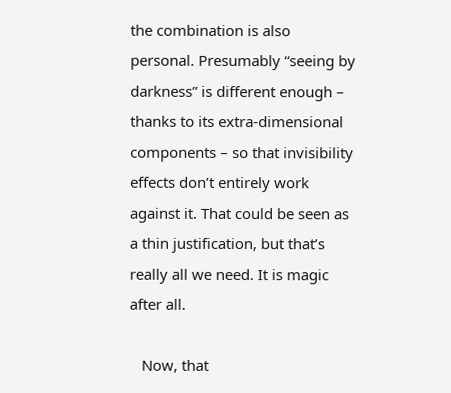the combination is also personal. Presumably “seeing by darkness” is different enough – thanks to its extra-dimensional components – so that invisibility effects don’t entirely work against it. That could be seen as a thin justification, but that’s really all we need. It is magic after all.

   Now, that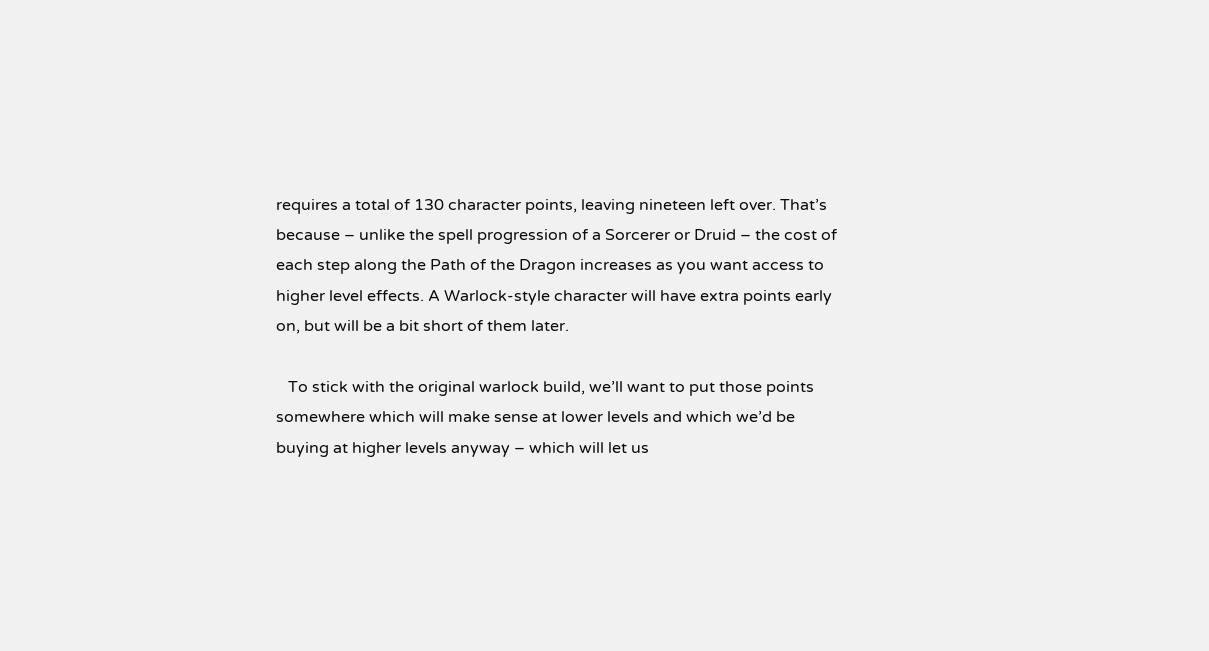requires a total of 130 character points, leaving nineteen left over. That’s because – unlike the spell progression of a Sorcerer or Druid – the cost of each step along the Path of the Dragon increases as you want access to higher level effects. A Warlock-style character will have extra points early on, but will be a bit short of them later.

   To stick with the original warlock build, we’ll want to put those points somewhere which will make sense at lower levels and which we’d be buying at higher levels anyway – which will let us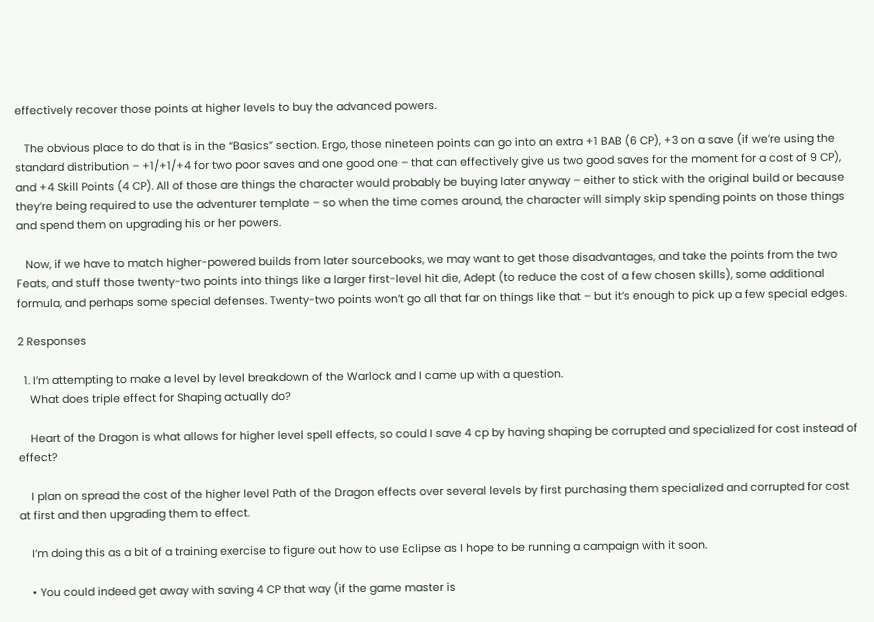effectively recover those points at higher levels to buy the advanced powers.

   The obvious place to do that is in the “Basics” section. Ergo, those nineteen points can go into an extra +1 BAB (6 CP), +3 on a save (if we’re using the standard distribution – +1/+1/+4 for two poor saves and one good one – that can effectively give us two good saves for the moment for a cost of 9 CP), and +4 Skill Points (4 CP). All of those are things the character would probably be buying later anyway – either to stick with the original build or because they’re being required to use the adventurer template – so when the time comes around, the character will simply skip spending points on those things and spend them on upgrading his or her powers.

   Now, if we have to match higher-powered builds from later sourcebooks, we may want to get those disadvantages, and take the points from the two Feats, and stuff those twenty-two points into things like a larger first-level hit die, Adept (to reduce the cost of a few chosen skills), some additional formula, and perhaps some special defenses. Twenty-two points won’t go all that far on things like that – but it’s enough to pick up a few special edges.

2 Responses

  1. I’m attempting to make a level by level breakdown of the Warlock and I came up with a question.
    What does triple effect for Shaping actually do?

    Heart of the Dragon is what allows for higher level spell effects, so could I save 4 cp by having shaping be corrupted and specialized for cost instead of effect?

    I plan on spread the cost of the higher level Path of the Dragon effects over several levels by first purchasing them specialized and corrupted for cost at first and then upgrading them to effect.

    I’m doing this as a bit of a training exercise to figure out how to use Eclipse as I hope to be running a campaign with it soon.

    • You could indeed get away with saving 4 CP that way (if the game master is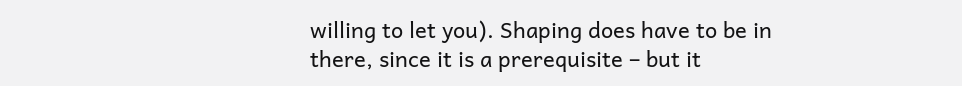willing to let you). Shaping does have to be in there, since it is a prerequisite – but it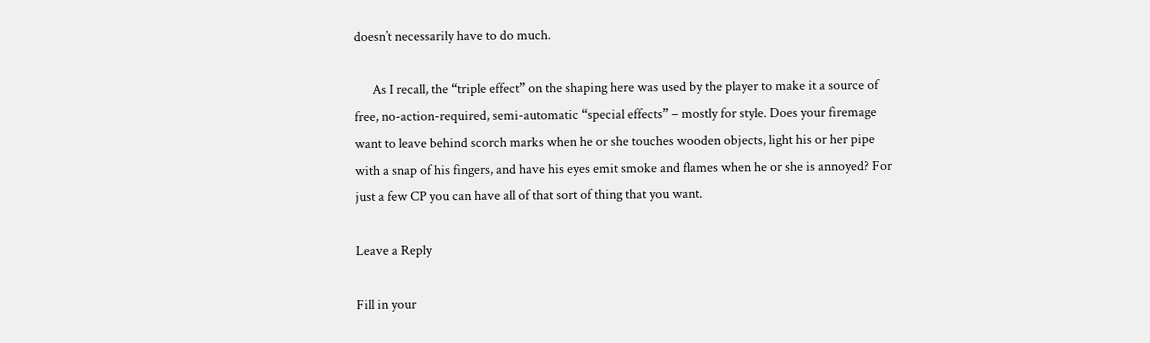doesn’t necessarily have to do much.

      As I recall, the “triple effect” on the shaping here was used by the player to make it a source of free, no-action-required, semi-automatic “special effects” – mostly for style. Does your firemage want to leave behind scorch marks when he or she touches wooden objects, light his or her pipe with a snap of his fingers, and have his eyes emit smoke and flames when he or she is annoyed? For just a few CP you can have all of that sort of thing that you want.

Leave a Reply

Fill in your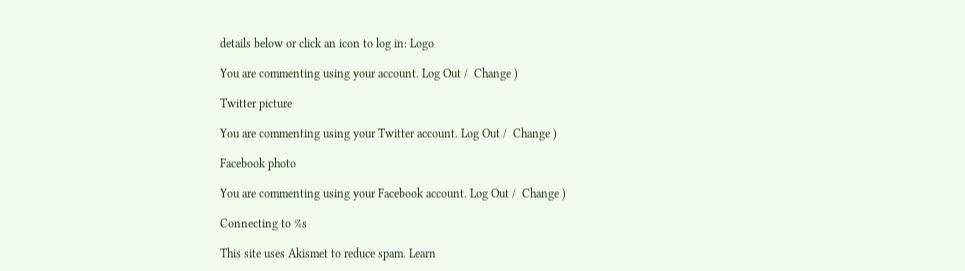details below or click an icon to log in: Logo

You are commenting using your account. Log Out /  Change )

Twitter picture

You are commenting using your Twitter account. Log Out /  Change )

Facebook photo

You are commenting using your Facebook account. Log Out /  Change )

Connecting to %s

This site uses Akismet to reduce spam. Learn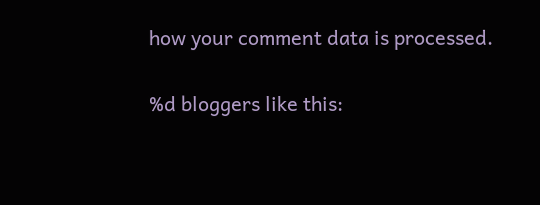how your comment data is processed.

%d bloggers like this: